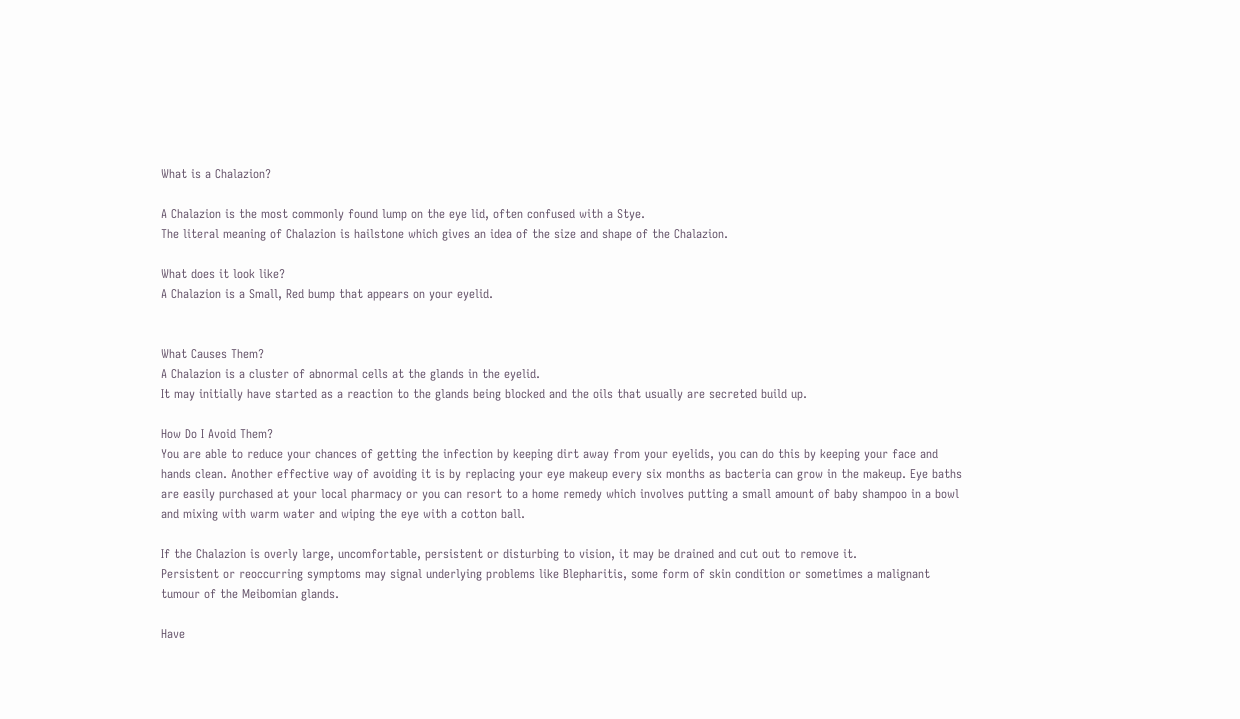What is a Chalazion?

A Chalazion is the most commonly found lump on the eye lid, often confused with a Stye.
The literal meaning of Chalazion is hailstone which gives an idea of the size and shape of the Chalazion.

What does it look like?
A Chalazion is a Small, Red bump that appears on your eyelid.


What Causes Them?
A Chalazion is a cluster of abnormal cells at the glands in the eyelid.
It may initially have started as a reaction to the glands being blocked and the oils that usually are secreted build up.

How Do I Avoid Them?
You are able to reduce your chances of getting the infection by keeping dirt away from your eyelids, you can do this by keeping your face and hands clean. Another effective way of avoiding it is by replacing your eye makeup every six months as bacteria can grow in the makeup. Eye baths are easily purchased at your local pharmacy or you can resort to a home remedy which involves putting a small amount of baby shampoo in a bowl and mixing with warm water and wiping the eye with a cotton ball.

If the Chalazion is overly large, uncomfortable, persistent or disturbing to vision, it may be drained and cut out to remove it.
Persistent or reoccurring symptoms may signal underlying problems like Blepharitis, some form of skin condition or sometimes a malignant tumour of the Meibomian glands.

Have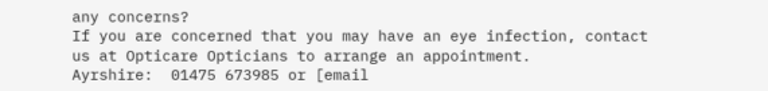any concerns?
If you are concerned that you may have an eye infection, contact us at Opticare Opticians to arrange an appointment.
Ayrshire:  01475 673985 or [email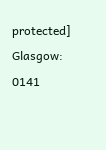protected]
Glasgow: 0141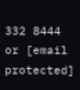332 8444 or [email protected]